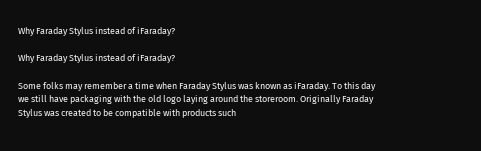Why Faraday Stylus instead of iFaraday?

Why Faraday Stylus instead of iFaraday?

Some folks may remember a time when Faraday Stylus was known as iFaraday. To this day we still have packaging with the old logo laying around the storeroom. Originally Faraday Stylus was created to be compatible with products such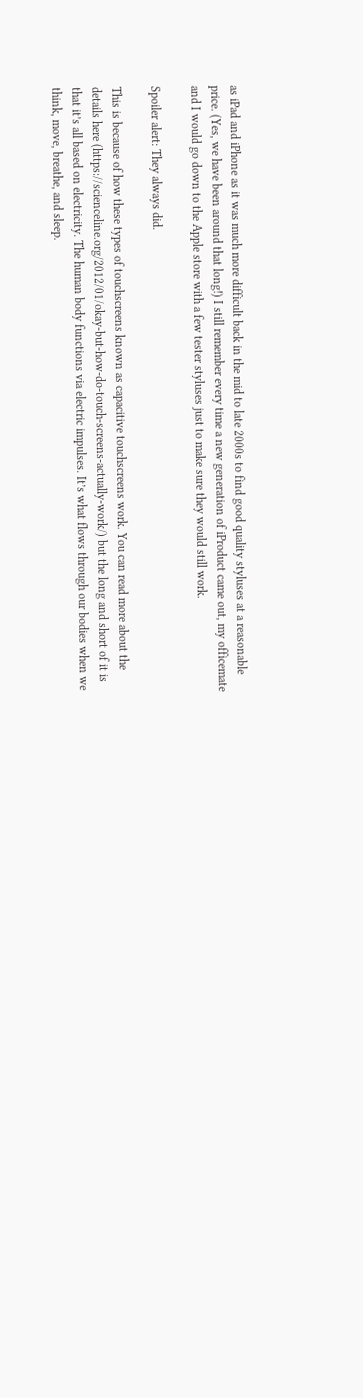as iPad and iPhone as it was much more difficult back in the mid to late 2000s to find good quality styluses at a reasonable price. (Yes, we have been around that long!) I still remember every time a new generation of iProduct came out, my officemate and I would go down to the Apple store with a few tester styluses just to make sure they would still work.

Spoiler alert: They always did.

This is because of how these types of touchscreens known as capacitive touchscreens work. You can read more about the details here (https://scienceline.org/2012/01/okay-but-how-do-touch-screens-actually-work/) but the long and short of it is that it’s all based on electricity. The human body functions via electric impulses. It’s what flows through our bodies when we think, move, breathe, and sleep.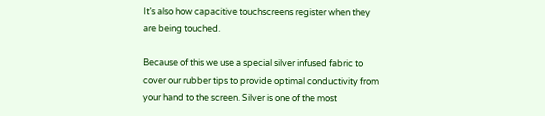It’s also how capacitive touchscreens register when they are being touched.

Because of this we use a special silver infused fabric to cover our rubber tips to provide optimal conductivity from your hand to the screen. Silver is one of the most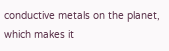conductive metals on the planet, which makes it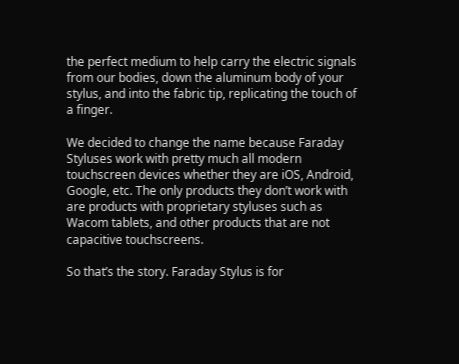the perfect medium to help carry the electric signals from our bodies, down the aluminum body of your stylus, and into the fabric tip, replicating the touch of a finger.

We decided to change the name because Faraday Styluses work with pretty much all modern touchscreen devices whether they are iOS, Android, Google, etc. The only products they don’t work with are products with proprietary styluses such as Wacom tablets, and other products that are not capacitive touchscreens.

So that’s the story. Faraday Stylus is for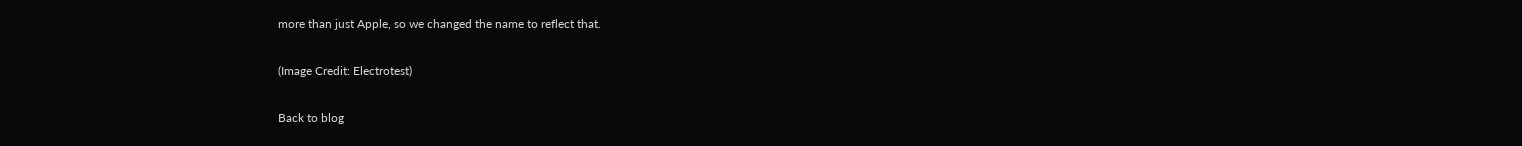more than just Apple, so we changed the name to reflect that.

(Image Credit: Electrotest)

Back to blog